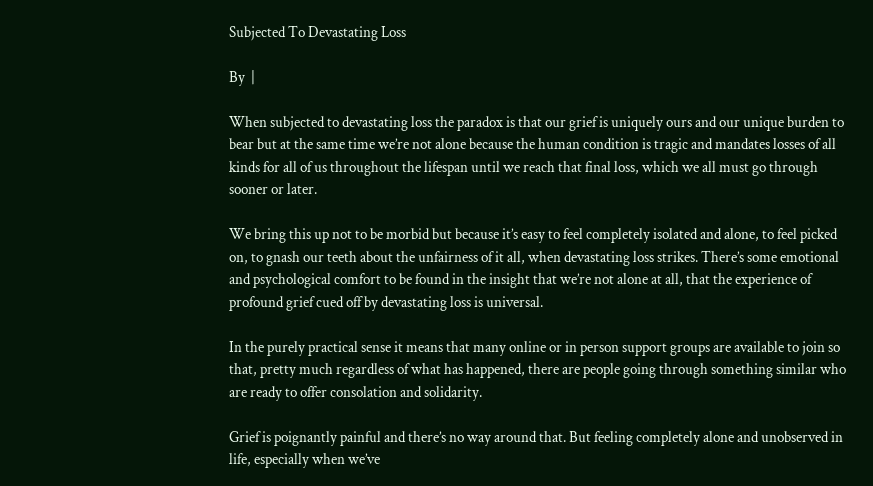Subjected To Devastating Loss

By  |

When subjected to devastating loss the paradox is that our grief is uniquely ours and our unique burden to bear but at the same time we’re not alone because the human condition is tragic and mandates losses of all kinds for all of us throughout the lifespan until we reach that final loss, which we all must go through sooner or later.

We bring this up not to be morbid but because it’s easy to feel completely isolated and alone, to feel picked on, to gnash our teeth about the unfairness of it all, when devastating loss strikes. There’s some emotional and psychological comfort to be found in the insight that we’re not alone at all, that the experience of profound grief cued off by devastating loss is universal.

In the purely practical sense it means that many online or in person support groups are available to join so that, pretty much regardless of what has happened, there are people going through something similar who are ready to offer consolation and solidarity.

Grief is poignantly painful and there’s no way around that. But feeling completely alone and unobserved in life, especially when we’ve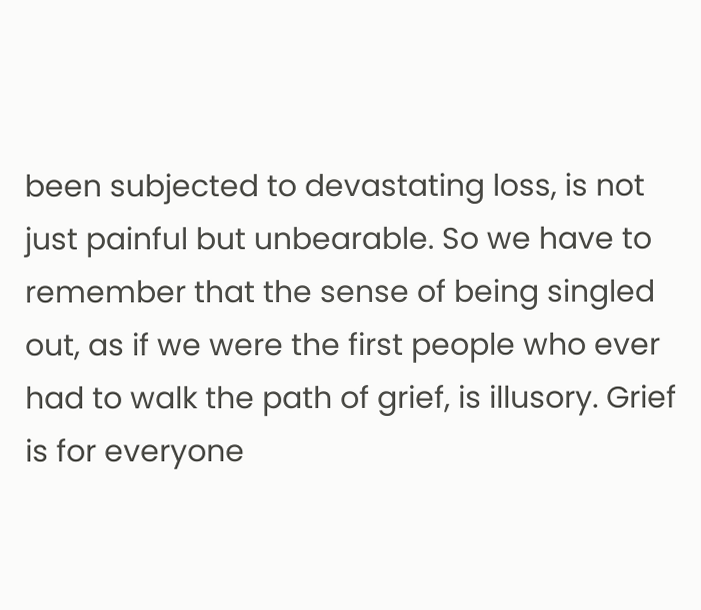been subjected to devastating loss, is not just painful but unbearable. So we have to remember that the sense of being singled out, as if we were the first people who ever had to walk the path of grief, is illusory. Grief is for everyone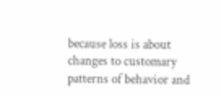because loss is about changes to customary patterns of behavior and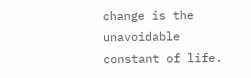change is the unavoidable constant of life.